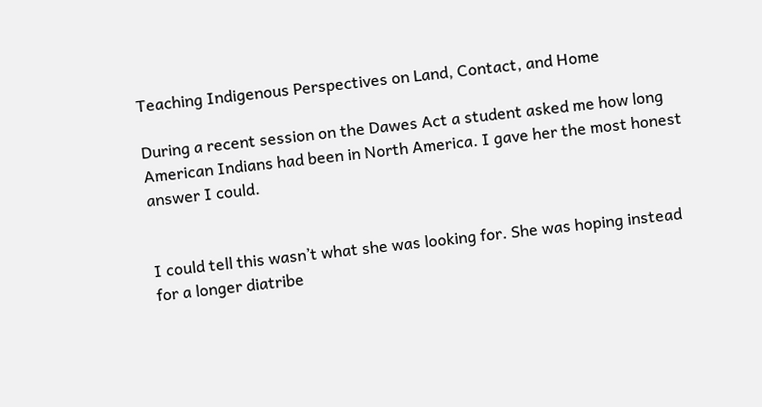Teaching Indigenous Perspectives on Land, Contact, and Home

During a recent session on the Dawes Act a student asked me how long American Indians had been in North America. I gave her the most honest answer I could.


I could tell this wasn’t what she was looking for. She was hoping instead for a longer diatribe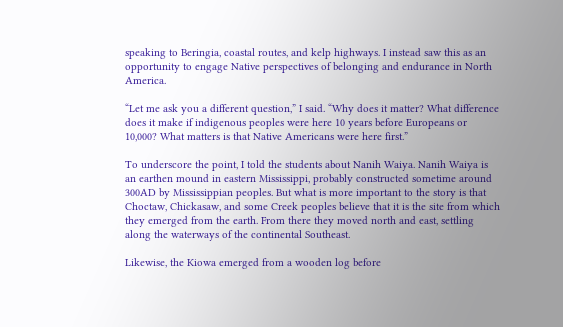speaking to Beringia, coastal routes, and kelp highways. I instead saw this as an opportunity to engage Native perspectives of belonging and endurance in North America.

“Let me ask you a different question,” I said. “Why does it matter? What difference does it make if indigenous peoples were here 10 years before Europeans or 10,000? What matters is that Native Americans were here first.”

To underscore the point, I told the students about Nanih Waiya. Nanih Waiya is an earthen mound in eastern Mississippi, probably constructed sometime around 300AD by Mississippian peoples. But what is more important to the story is that Choctaw, Chickasaw, and some Creek peoples believe that it is the site from which they emerged from the earth. From there they moved north and east, settling along the waterways of the continental Southeast.

Likewise, the Kiowa emerged from a wooden log before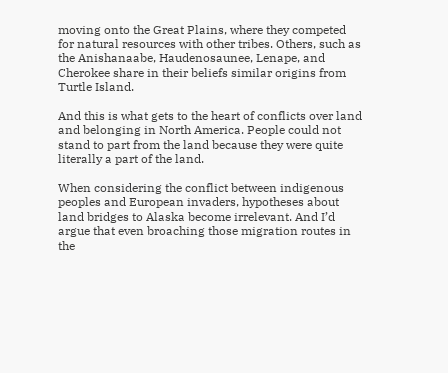moving onto the Great Plains, where they competed for natural resources with other tribes. Others, such as the Anishanaabe, Haudenosaunee, Lenape, and Cherokee share in their beliefs similar origins from Turtle Island.

And this is what gets to the heart of conflicts over land and belonging in North America. People could not stand to part from the land because they were quite literally a part of the land.

When considering the conflict between indigenous peoples and European invaders, hypotheses about land bridges to Alaska become irrelevant. And I’d argue that even broaching those migration routes in the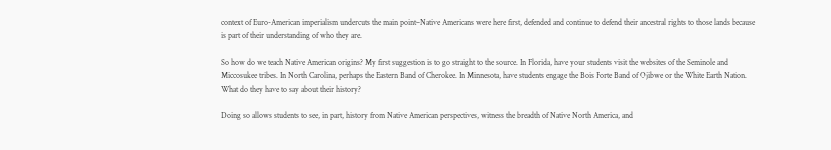context of Euro-American imperialism undercuts the main point–Native Americans were here first, defended and continue to defend their ancestral rights to those lands because is part of their understanding of who they are.

So how do we teach Native American origins? My first suggestion is to go straight to the source. In Florida, have your students visit the websites of the Seminole and Miccosukee tribes. In North Carolina, perhaps the Eastern Band of Cherokee. In Minnesota, have students engage the Bois Forte Band of Ojibwe or the White Earth Nation. What do they have to say about their history?

Doing so allows students to see, in part, history from Native American perspectives, witness the breadth of Native North America, and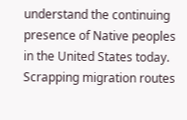understand the continuing presence of Native peoples in the United States today. Scrapping migration routes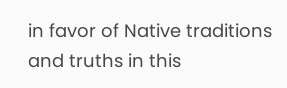in favor of Native traditions and truths in this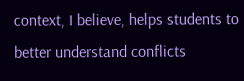context, I believe, helps students to better understand conflicts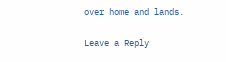over home and lands.

Leave a Reply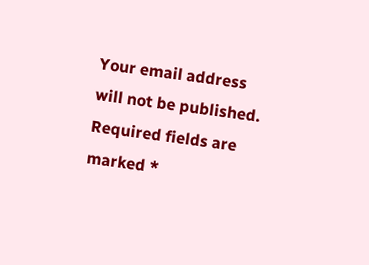Your email address will not be published. Required fields are marked *